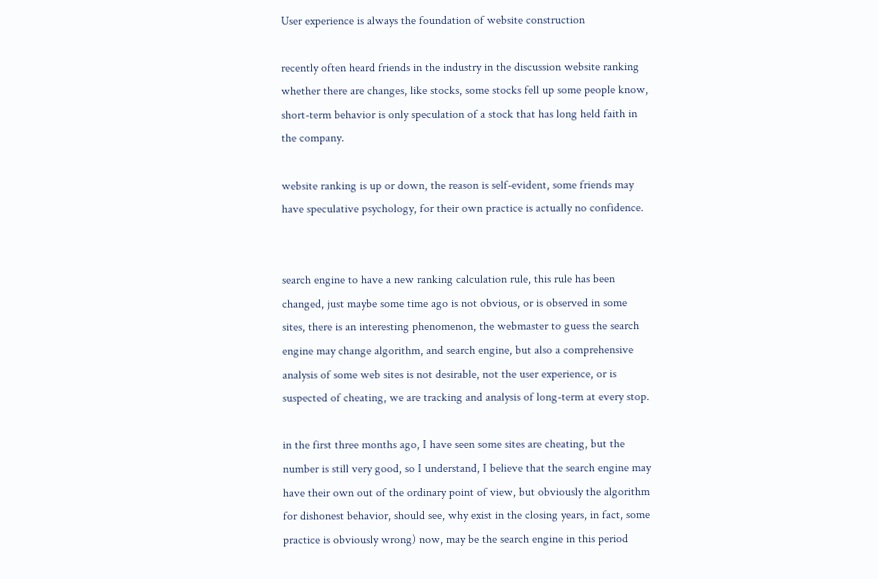User experience is always the foundation of website construction

recently often heard friends in the industry in the discussion website ranking whether there are changes, like stocks, some stocks fell up some people know, short-term behavior is only speculation of a stock that has long held faith in the company.

website ranking is up or down, the reason is self-evident, some friends may have speculative psychology, for their own practice is actually no confidence.


search engine to have a new ranking calculation rule, this rule has been changed, just maybe some time ago is not obvious, or is observed in some sites, there is an interesting phenomenon, the webmaster to guess the search engine may change algorithm, and search engine, but also a comprehensive analysis of some web sites is not desirable, not the user experience, or is suspected of cheating, we are tracking and analysis of long-term at every stop.

in the first three months ago, I have seen some sites are cheating, but the number is still very good, so I understand, I believe that the search engine may have their own out of the ordinary point of view, but obviously the algorithm for dishonest behavior, should see, why exist in the closing years, in fact, some practice is obviously wrong) now, may be the search engine in this period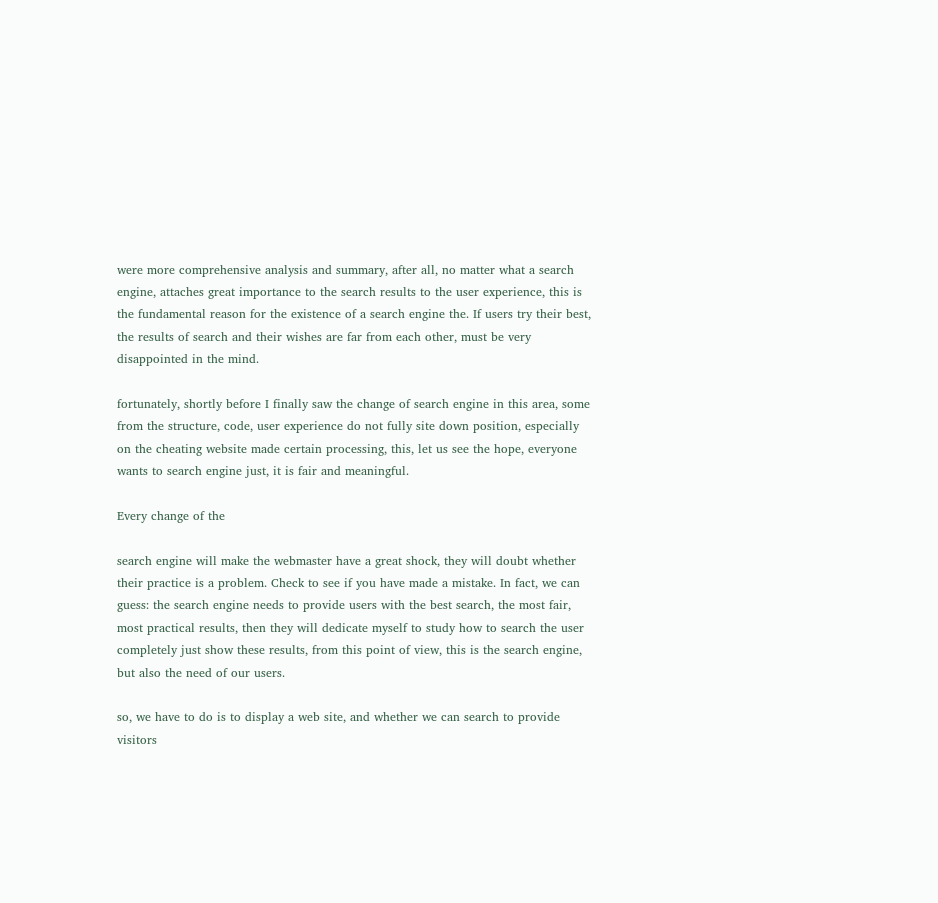were more comprehensive analysis and summary, after all, no matter what a search engine, attaches great importance to the search results to the user experience, this is the fundamental reason for the existence of a search engine the. If users try their best, the results of search and their wishes are far from each other, must be very disappointed in the mind.

fortunately, shortly before I finally saw the change of search engine in this area, some from the structure, code, user experience do not fully site down position, especially on the cheating website made certain processing, this, let us see the hope, everyone wants to search engine just, it is fair and meaningful.

Every change of the

search engine will make the webmaster have a great shock, they will doubt whether their practice is a problem. Check to see if you have made a mistake. In fact, we can guess: the search engine needs to provide users with the best search, the most fair, most practical results, then they will dedicate myself to study how to search the user completely just show these results, from this point of view, this is the search engine, but also the need of our users.

so, we have to do is to display a web site, and whether we can search to provide visitors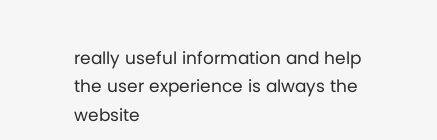really useful information and help the user experience is always the website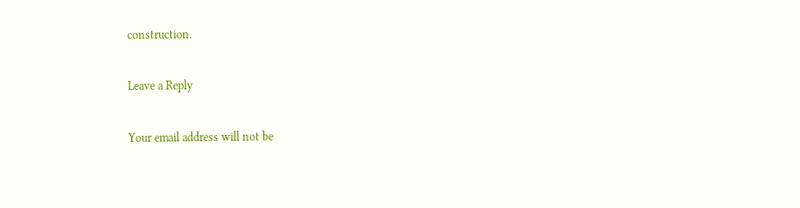construction.

Leave a Reply

Your email address will not be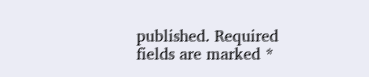published. Required fields are marked *